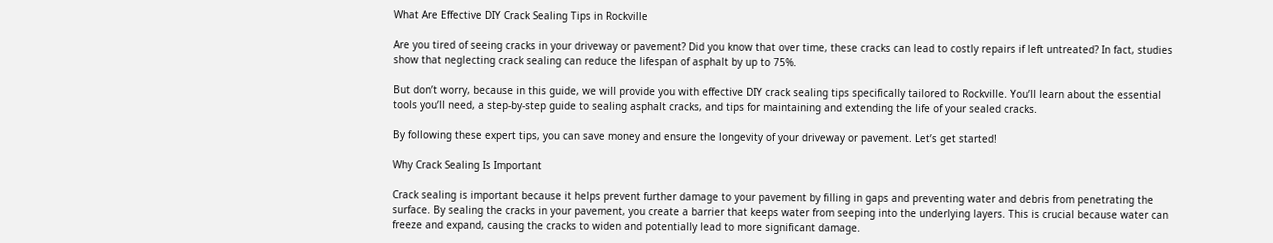What Are Effective DIY Crack Sealing Tips in Rockville

Are you tired of seeing cracks in your driveway or pavement? Did you know that over time, these cracks can lead to costly repairs if left untreated? In fact, studies show that neglecting crack sealing can reduce the lifespan of asphalt by up to 75%.

But don’t worry, because in this guide, we will provide you with effective DIY crack sealing tips specifically tailored to Rockville. You’ll learn about the essential tools you’ll need, a step-by-step guide to sealing asphalt cracks, and tips for maintaining and extending the life of your sealed cracks.

By following these expert tips, you can save money and ensure the longevity of your driveway or pavement. Let’s get started!

Why Crack Sealing Is Important

Crack sealing is important because it helps prevent further damage to your pavement by filling in gaps and preventing water and debris from penetrating the surface. By sealing the cracks in your pavement, you create a barrier that keeps water from seeping into the underlying layers. This is crucial because water can freeze and expand, causing the cracks to widen and potentially lead to more significant damage.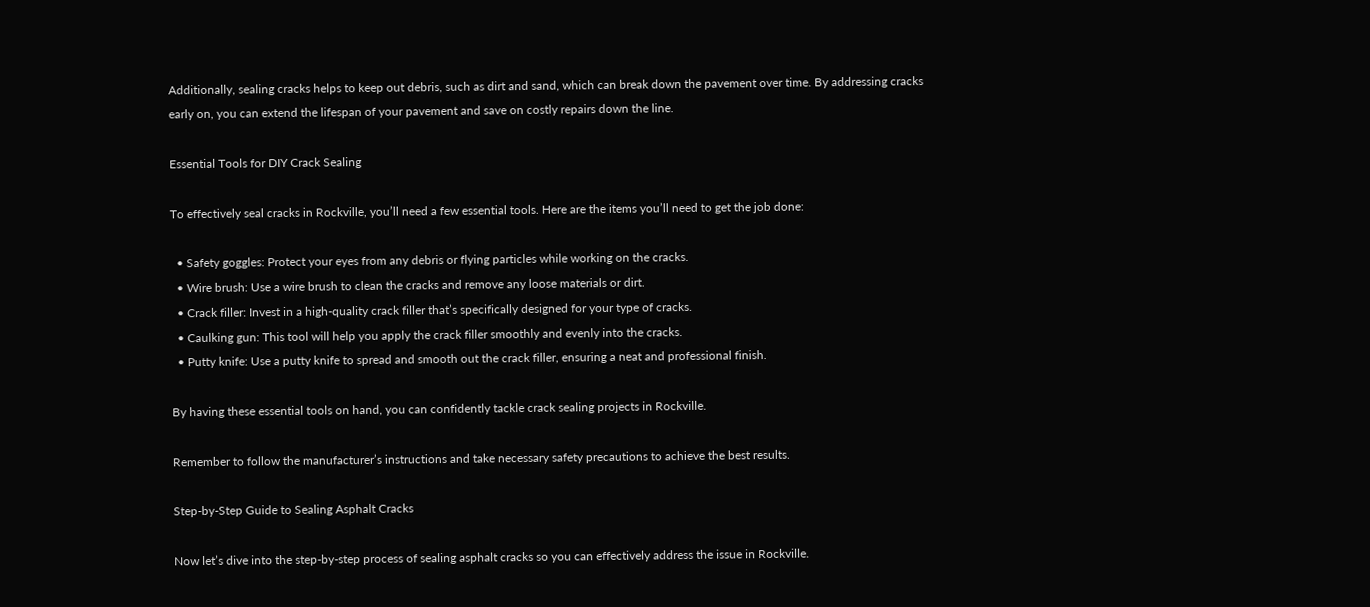Additionally, sealing cracks helps to keep out debris, such as dirt and sand, which can break down the pavement over time. By addressing cracks early on, you can extend the lifespan of your pavement and save on costly repairs down the line.

Essential Tools for DIY Crack Sealing

To effectively seal cracks in Rockville, you’ll need a few essential tools. Here are the items you’ll need to get the job done:

  • Safety goggles: Protect your eyes from any debris or flying particles while working on the cracks.
  • Wire brush: Use a wire brush to clean the cracks and remove any loose materials or dirt.
  • Crack filler: Invest in a high-quality crack filler that’s specifically designed for your type of cracks.
  • Caulking gun: This tool will help you apply the crack filler smoothly and evenly into the cracks.
  • Putty knife: Use a putty knife to spread and smooth out the crack filler, ensuring a neat and professional finish.

By having these essential tools on hand, you can confidently tackle crack sealing projects in Rockville.

Remember to follow the manufacturer’s instructions and take necessary safety precautions to achieve the best results.

Step-by-Step Guide to Sealing Asphalt Cracks

Now let’s dive into the step-by-step process of sealing asphalt cracks so you can effectively address the issue in Rockville.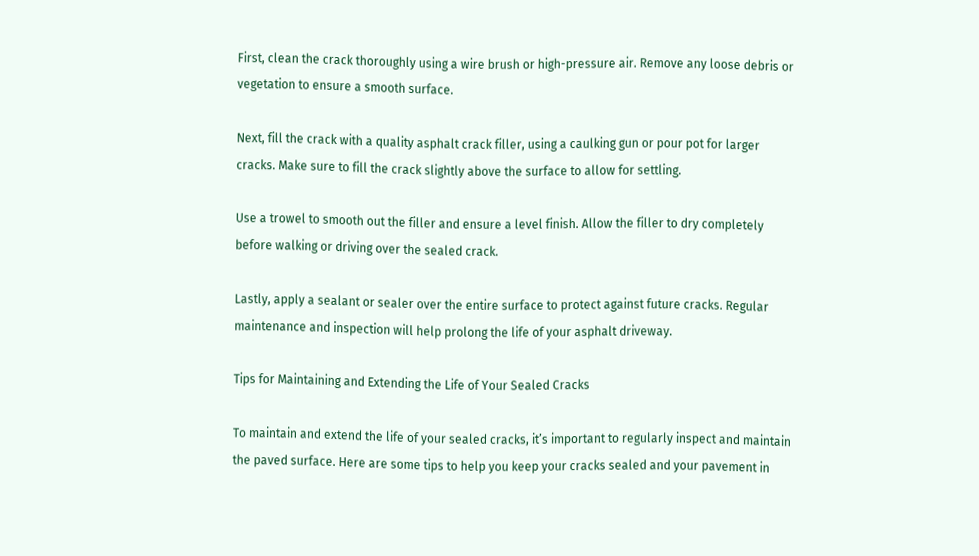First, clean the crack thoroughly using a wire brush or high-pressure air. Remove any loose debris or vegetation to ensure a smooth surface.

Next, fill the crack with a quality asphalt crack filler, using a caulking gun or pour pot for larger cracks. Make sure to fill the crack slightly above the surface to allow for settling.

Use a trowel to smooth out the filler and ensure a level finish. Allow the filler to dry completely before walking or driving over the sealed crack.

Lastly, apply a sealant or sealer over the entire surface to protect against future cracks. Regular maintenance and inspection will help prolong the life of your asphalt driveway.

Tips for Maintaining and Extending the Life of Your Sealed Cracks

To maintain and extend the life of your sealed cracks, it’s important to regularly inspect and maintain the paved surface. Here are some tips to help you keep your cracks sealed and your pavement in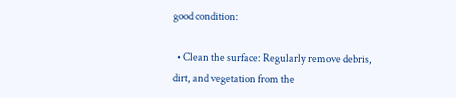good condition:

  • Clean the surface: Regularly remove debris, dirt, and vegetation from the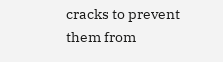cracks to prevent them from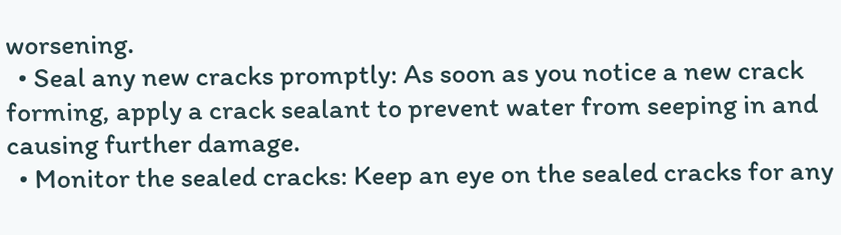worsening.
  • Seal any new cracks promptly: As soon as you notice a new crack forming, apply a crack sealant to prevent water from seeping in and causing further damage.
  • Monitor the sealed cracks: Keep an eye on the sealed cracks for any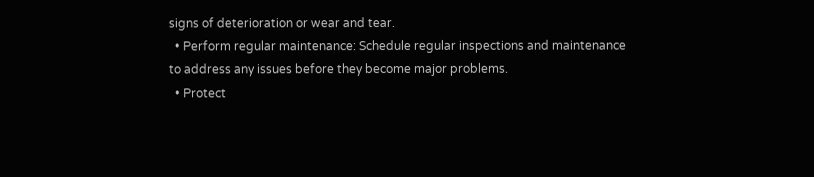signs of deterioration or wear and tear.
  • Perform regular maintenance: Schedule regular inspections and maintenance to address any issues before they become major problems.
  • Protect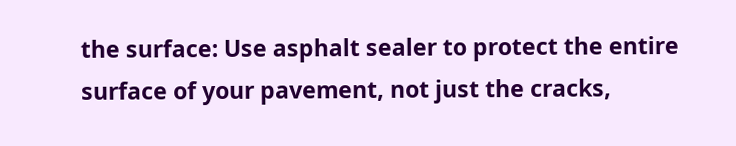the surface: Use asphalt sealer to protect the entire surface of your pavement, not just the cracks,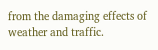from the damaging effects of weather and traffic.